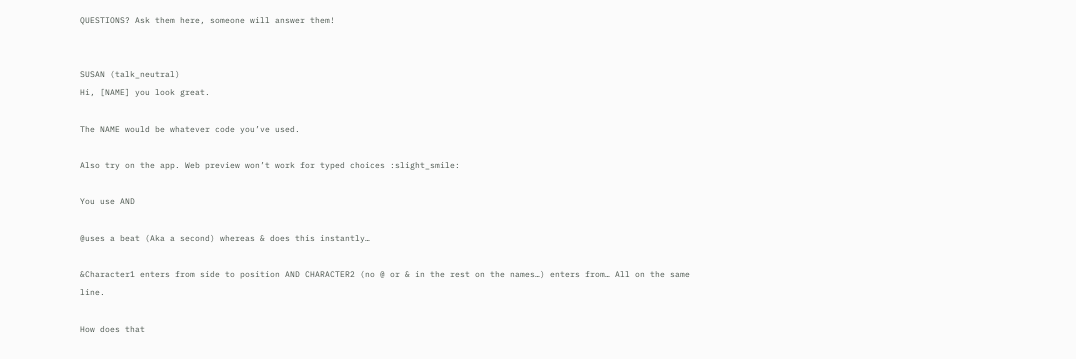QUESTIONS? Ask them here, someone will answer them!


SUSAN (talk_neutral)
Hi, [NAME] you look great.

The NAME would be whatever code you’ve used.

Also try on the app. Web preview won’t work for typed choices :slight_smile:

You use AND

@uses a beat (Aka a second) whereas & does this instantly…

&Character1 enters from side to position AND CHARACTER2 (no @ or & in the rest on the names…) enters from… All on the same line.

How does that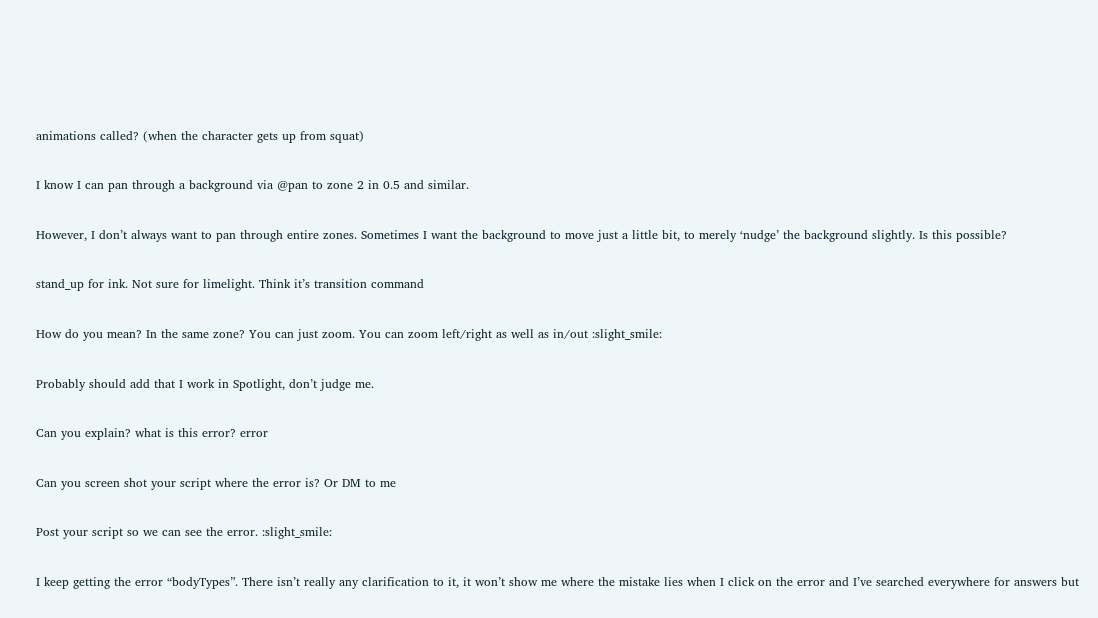animations called? (when the character gets up from squat)

I know I can pan through a background via @pan to zone 2 in 0.5 and similar.

However, I don’t always want to pan through entire zones. Sometimes I want the background to move just a little bit, to merely ‘nudge’ the background slightly. Is this possible?

stand_up for ink. Not sure for limelight. Think it’s transition command

How do you mean? In the same zone? You can just zoom. You can zoom left/right as well as in/out :slight_smile:

Probably should add that I work in Spotlight, don’t judge me.

Can you explain? what is this error? error

Can you screen shot your script where the error is? Or DM to me

Post your script so we can see the error. :slight_smile:

I keep getting the error “bodyTypes”. There isn’t really any clarification to it, it won’t show me where the mistake lies when I click on the error and I’ve searched everywhere for answers but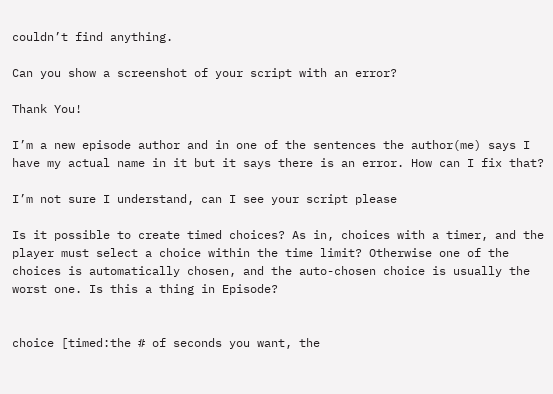couldn’t find anything.

Can you show a screenshot of your script with an error?

Thank You!

I’m a new episode author and in one of the sentences the author(me) says I have my actual name in it but it says there is an error. How can I fix that?

I’m not sure I understand, can I see your script please

Is it possible to create timed choices? As in, choices with a timer, and the player must select a choice within the time limit? Otherwise one of the choices is automatically chosen, and the auto-chosen choice is usually the worst one. Is this a thing in Episode?


choice [timed:the # of seconds you want, the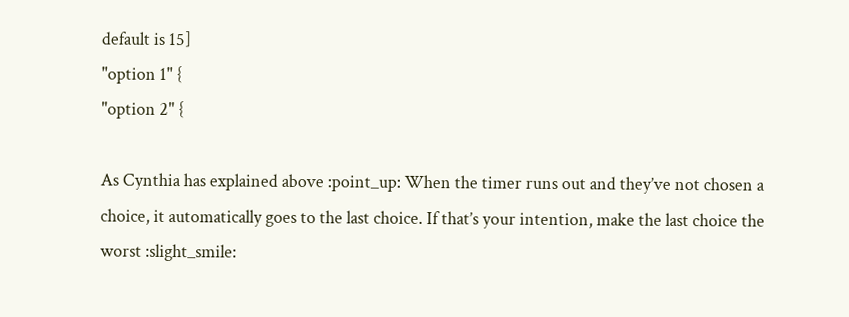default is 15]
"option 1" {
"option 2" {

As Cynthia has explained above :point_up: When the timer runs out and they’ve not chosen a choice, it automatically goes to the last choice. If that’s your intention, make the last choice the worst :slight_smile: